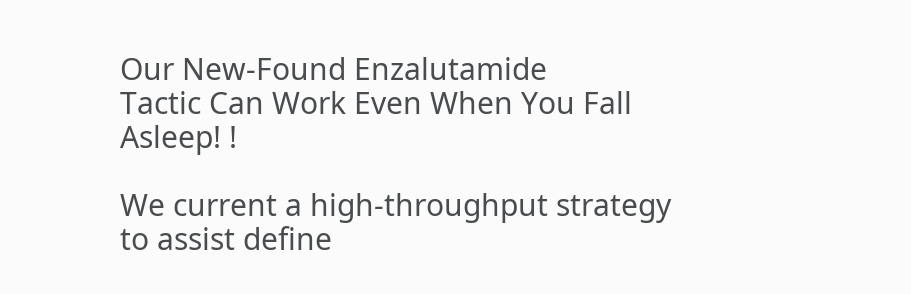Our New-Found Enzalutamide
Tactic Can Work Even When You Fall Asleep! !

We current a high-throughput strategy to assist define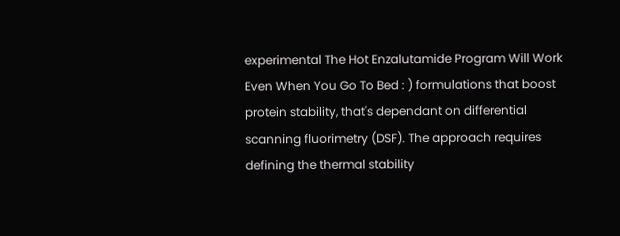experimental The Hot Enzalutamide Program Will Work Even When You Go To Bed : ) formulations that boost protein stability, that's dependant on differential scanning fluorimetry (DSF). The approach requires defining the thermal stability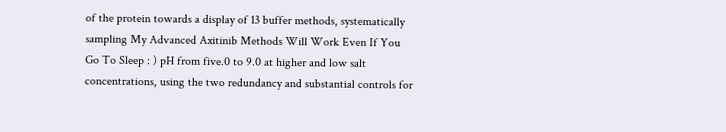of the protein towards a display of 13 buffer methods, systematically sampling My Advanced Axitinib Methods Will Work Even If You Go To Sleep : ) pH from five.0 to 9.0 at higher and low salt concentrations, using the two redundancy and substantial controls for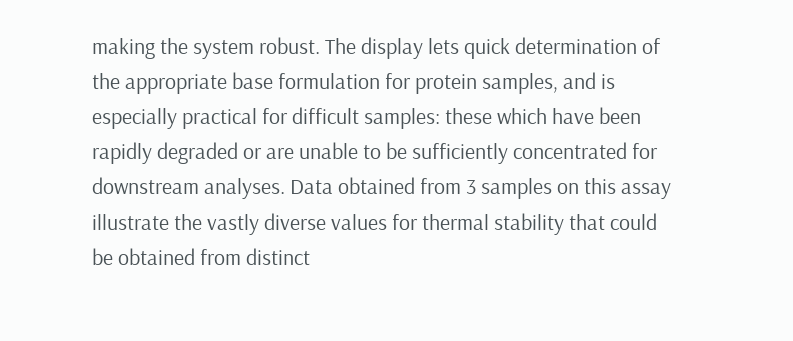making the system robust. The display lets quick determination of the appropriate base formulation for protein samples, and is especially practical for difficult samples: these which have been rapidly degraded or are unable to be sufficiently concentrated for downstream analyses. Data obtained from 3 samples on this assay illustrate the vastly diverse values for thermal stability that could be obtained from distinct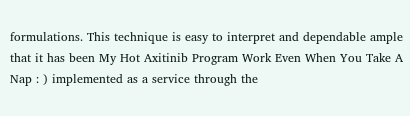formulations. This technique is easy to interpret and dependable ample that it has been My Hot Axitinib Program Work Even When You Take A Nap : ) implemented as a service through the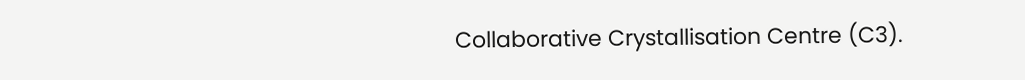Collaborative Crystallisation Centre (C3).